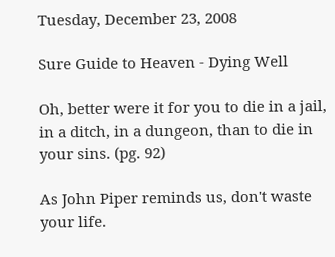Tuesday, December 23, 2008

Sure Guide to Heaven - Dying Well

Oh, better were it for you to die in a jail, in a ditch, in a dungeon, than to die in your sins. (pg. 92)

As John Piper reminds us, don't waste your life.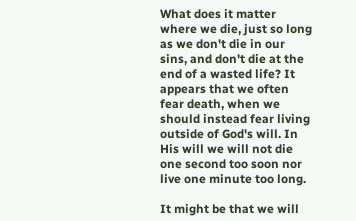What does it matter where we die, just so long as we don't die in our sins, and don't die at the end of a wasted life? It appears that we often fear death, when we should instead fear living outside of God's will. In His will we will not die one second too soon nor live one minute too long.

It might be that we will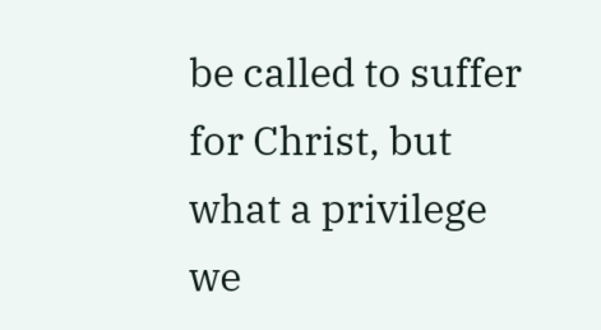be called to suffer for Christ, but what a privilege we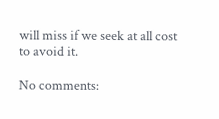will miss if we seek at all cost to avoid it.

No comments: